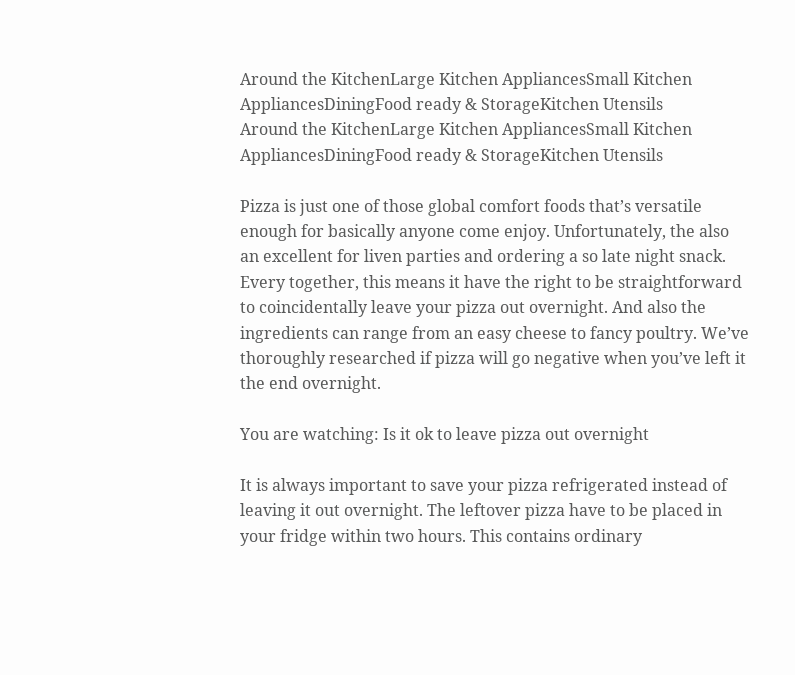Around the KitchenLarge Kitchen AppliancesSmall Kitchen AppliancesDiningFood ready & StorageKitchen Utensils
Around the KitchenLarge Kitchen AppliancesSmall Kitchen AppliancesDiningFood ready & StorageKitchen Utensils

Pizza is just one of those global comfort foods that’s versatile enough for basically anyone come enjoy. Unfortunately, the also an excellent for liven parties and ordering a so late night snack. Every together, this means it have the right to be straightforward to coincidentally leave your pizza out overnight. And also the ingredients can range from an easy cheese to fancy poultry. We’ve thoroughly researched if pizza will go negative when you’ve left it the end overnight.

You are watching: Is it ok to leave pizza out overnight

It is always important to save your pizza refrigerated instead of leaving it out overnight. The leftover pizza have to be placed in your fridge within two hours. This contains ordinary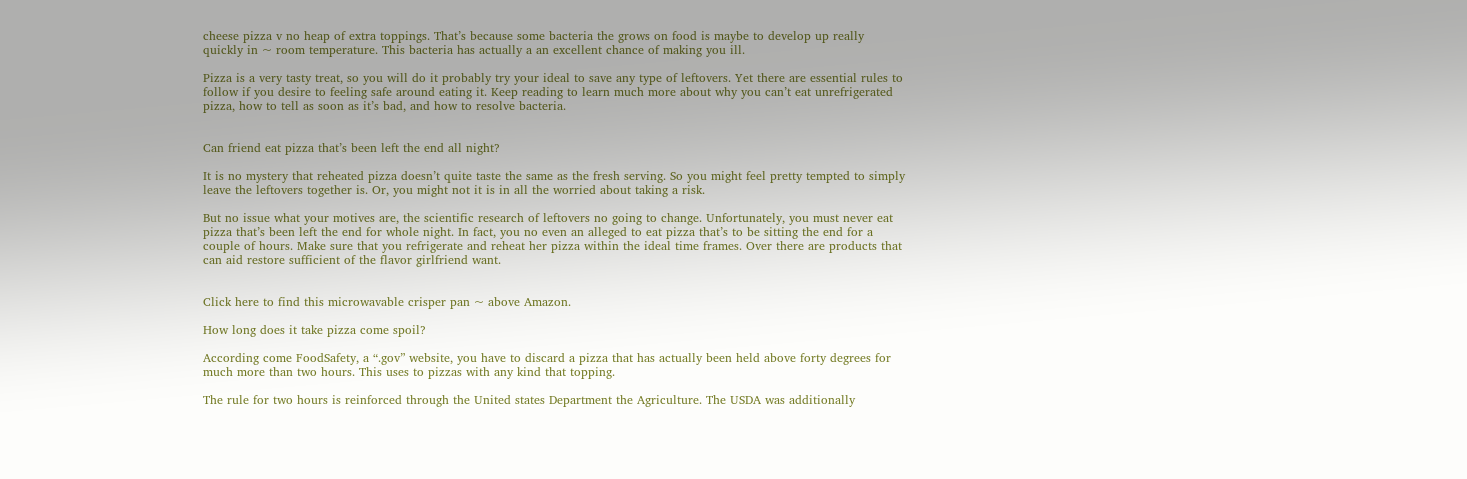cheese pizza v no heap of extra toppings. That’s because some bacteria the grows on food is maybe to develop up really quickly in ~ room temperature. This bacteria has actually a an excellent chance of making you ill.

Pizza is a very tasty treat, so you will do it probably try your ideal to save any type of leftovers. Yet there are essential rules to follow if you desire to feeling safe around eating it. Keep reading to learn much more about why you can’t eat unrefrigerated pizza, how to tell as soon as it’s bad, and how to resolve bacteria.


Can friend eat pizza that’s been left the end all night?

It is no mystery that reheated pizza doesn’t quite taste the same as the fresh serving. So you might feel pretty tempted to simply leave the leftovers together is. Or, you might not it is in all the worried about taking a risk.

But no issue what your motives are, the scientific research of leftovers no going to change. Unfortunately, you must never eat pizza that’s been left the end for whole night. In fact, you no even an alleged to eat pizza that’s to be sitting the end for a couple of hours. Make sure that you refrigerate and reheat her pizza within the ideal time frames. Over there are products that can aid restore sufficient of the flavor girlfriend want.


Click here to find this microwavable crisper pan ~ above Amazon.

How long does it take pizza come spoil?

According come FoodSafety, a “.gov” website, you have to discard a pizza that has actually been held above forty degrees for much more than two hours. This uses to pizzas with any kind that topping.

The rule for two hours is reinforced through the United states Department the Agriculture. The USDA was additionally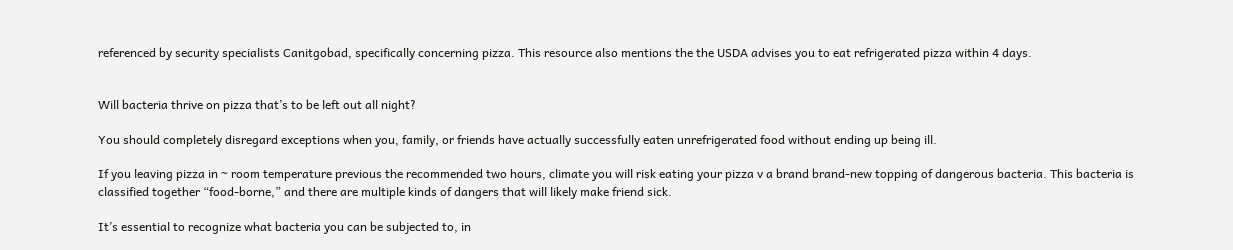referenced by security specialists Canitgobad, specifically concerning pizza. This resource also mentions the the USDA advises you to eat refrigerated pizza within 4 days.


Will bacteria thrive on pizza that’s to be left out all night?

You should completely disregard exceptions when you, family, or friends have actually successfully eaten unrefrigerated food without ending up being ill.

If you leaving pizza in ~ room temperature previous the recommended two hours, climate you will risk eating your pizza v a brand brand-new topping of dangerous bacteria. This bacteria is classified together “food-borne,” and there are multiple kinds of dangers that will likely make friend sick.

It’s essential to recognize what bacteria you can be subjected to, in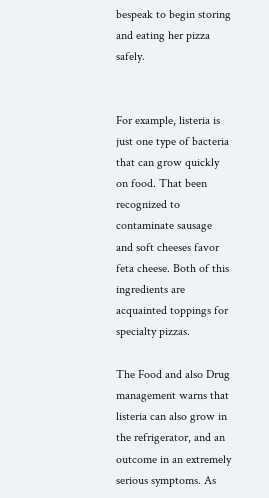bespeak to begin storing and eating her pizza safely.


For example, listeria is just one type of bacteria that can grow quickly on food. That been recognized to contaminate sausage and soft cheeses favor feta cheese. Both of this ingredients are acquainted toppings for specialty pizzas.

The Food and also Drug management warns that listeria can also grow in the refrigerator, and an outcome in an extremely serious symptoms. As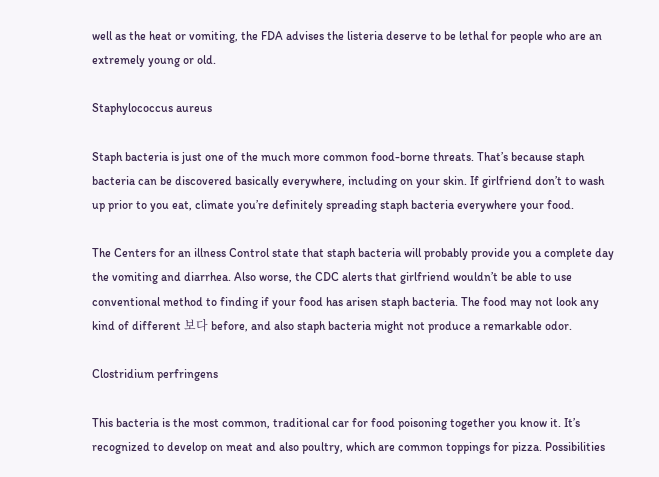well as the heat or vomiting, the FDA advises the listeria deserve to be lethal for people who are an extremely young or old.

Staphylococcus aureus

Staph bacteria is just one of the much more common food-borne threats. That’s because staph bacteria can be discovered basically everywhere, including on your skin. If girlfriend don’t to wash up prior to you eat, climate you’re definitely spreading staph bacteria everywhere your food.

The Centers for an illness Control state that staph bacteria will probably provide you a complete day the vomiting and diarrhea. Also worse, the CDC alerts that girlfriend wouldn’t be able to use conventional method to finding if your food has arisen staph bacteria. The food may not look any kind of different 보다 before, and also staph bacteria might not produce a remarkable odor.

Clostridium perfringens

This bacteria is the most common, traditional car for food poisoning together you know it. It’s recognized to develop on meat and also poultry, which are common toppings for pizza. Possibilities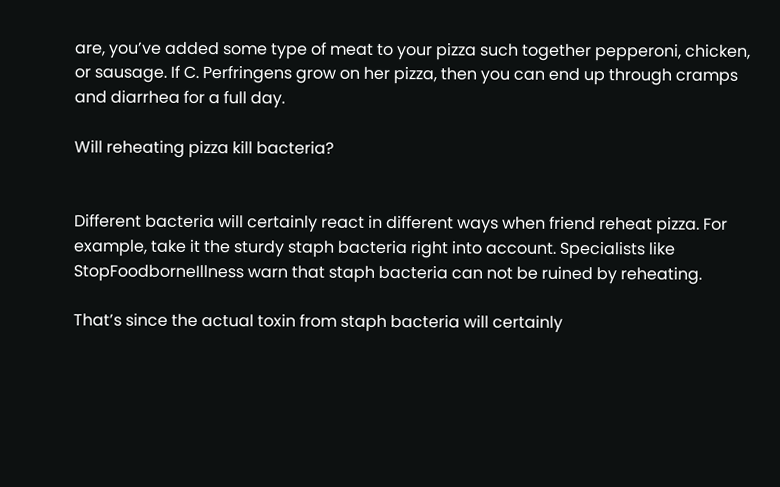are, you’ve added some type of meat to your pizza such together pepperoni, chicken, or sausage. If C. Perfringens grow on her pizza, then you can end up through cramps and diarrhea for a full day.

Will reheating pizza kill bacteria?


Different bacteria will certainly react in different ways when friend reheat pizza. For example, take it the sturdy staph bacteria right into account. Specialists like StopFoodborneIllness warn that staph bacteria can not be ruined by reheating.

That’s since the actual toxin from staph bacteria will certainly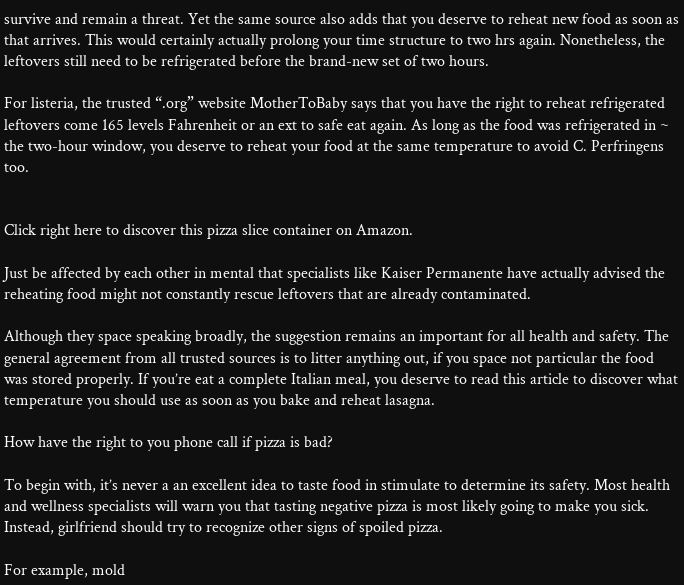survive and remain a threat. Yet the same source also adds that you deserve to reheat new food as soon as that arrives. This would certainly actually prolong your time structure to two hrs again. Nonetheless, the leftovers still need to be refrigerated before the brand-new set of two hours.

For listeria, the trusted “.org” website MotherToBaby says that you have the right to reheat refrigerated leftovers come 165 levels Fahrenheit or an ext to safe eat again. As long as the food was refrigerated in ~ the two-hour window, you deserve to reheat your food at the same temperature to avoid C. Perfringens too.


Click right here to discover this pizza slice container on Amazon.

Just be affected by each other in mental that specialists like Kaiser Permanente have actually advised the reheating food might not constantly rescue leftovers that are already contaminated.

Although they space speaking broadly, the suggestion remains an important for all health and safety. The general agreement from all trusted sources is to litter anything out, if you space not particular the food was stored properly. If you’re eat a complete Italian meal, you deserve to read this article to discover what temperature you should use as soon as you bake and reheat lasagna.

How have the right to you phone call if pizza is bad?

To begin with, it’s never a an excellent idea to taste food in stimulate to determine its safety. Most health and wellness specialists will warn you that tasting negative pizza is most likely going to make you sick. Instead, girlfriend should try to recognize other signs of spoiled pizza.

For example, mold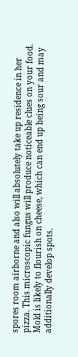spores room airborne and also will absolutely take up residence in her pizza. This microscopic fungus will produce noticeable clues on your food. Mold is likely to flourish on cheese, which can end up being sour and may additionally develop spots.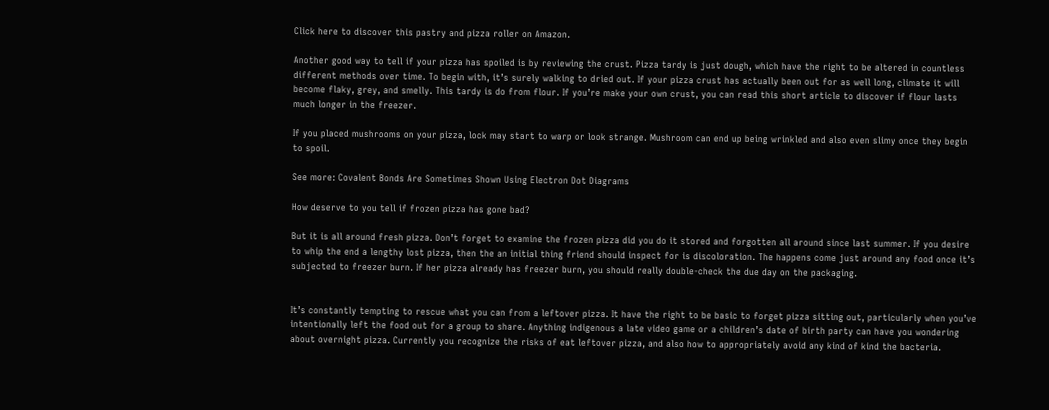Click here to discover this pastry and pizza roller on Amazon.

Another good way to tell if your pizza has spoiled is by reviewing the crust. Pizza tardy is just dough, which have the right to be altered in countless different methods over time. To begin with, it’s surely walking to dried out. If your pizza crust has actually been out for as well long, climate it will become flaky, grey, and smelly. This tardy is do from flour. If you’re make your own crust, you can read this short article to discover if flour lasts much longer in the freezer.

If you placed mushrooms on your pizza, lock may start to warp or look strange. Mushroom can end up being wrinkled and also even slimy once they begin to spoil.

See more: Covalent Bonds Are Sometimes Shown Using Electron Dot Diagrams

How deserve to you tell if frozen pizza has gone bad?

But it is all around fresh pizza. Don’t forget to examine the frozen pizza did you do it stored and forgotten all around since last summer. If you desire to whip the end a lengthy lost pizza, then the an initial thing friend should inspect for is discoloration. The happens come just around any food once it’s subjected to freezer burn. If her pizza already has freezer burn, you should really double-check the due day on the packaging.


It’s constantly tempting to rescue what you can from a leftover pizza. It have the right to be basic to forget pizza sitting out, particularly when you’ve intentionally left the food out for a group to share. Anything indigenous a late video game or a children’s date of birth party can have you wondering about overnight pizza. Currently you recognize the risks of eat leftover pizza, and also how to appropriately avoid any kind of kind the bacteria.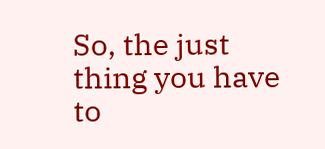So, the just thing you have to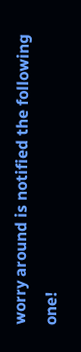worry around is notified the following one!